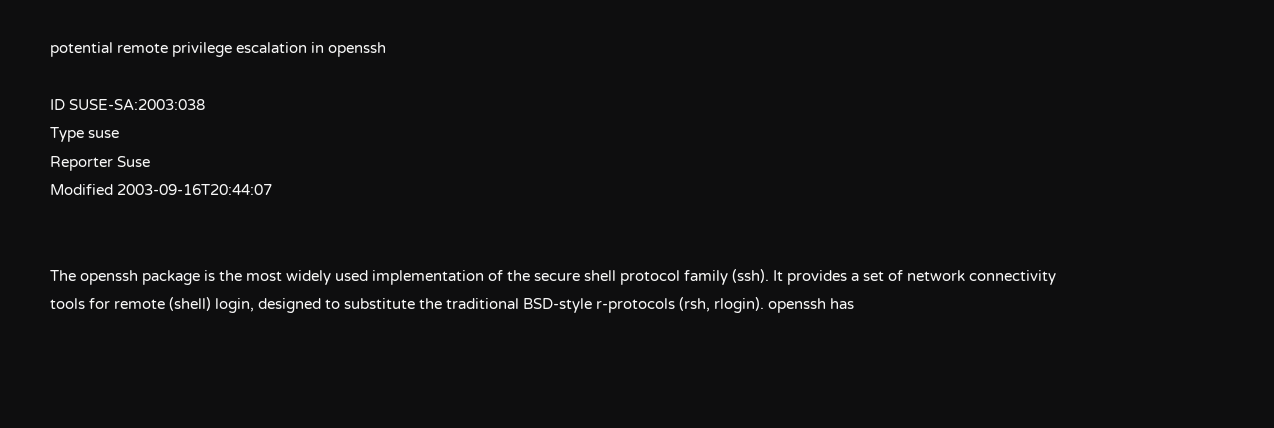potential remote privilege escalation in openssh

ID SUSE-SA:2003:038
Type suse
Reporter Suse
Modified 2003-09-16T20:44:07


The openssh package is the most widely used implementation of the secure shell protocol family (ssh). It provides a set of network connectivity tools for remote (shell) login, designed to substitute the traditional BSD-style r-protocols (rsh, rlogin). openssh has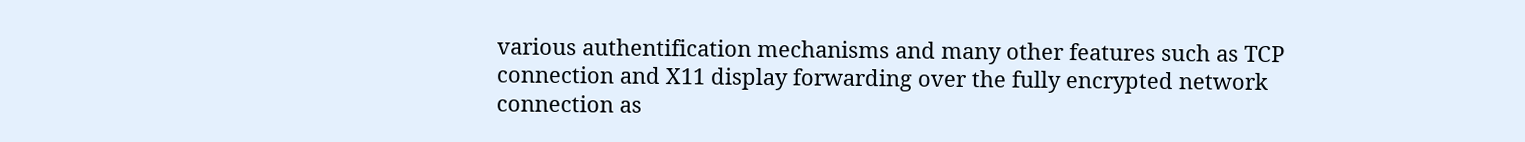various authentification mechanisms and many other features such as TCP connection and X11 display forwarding over the fully encrypted network connection as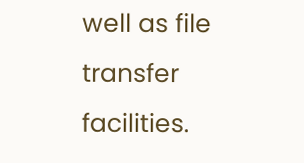well as file transfer facilities.